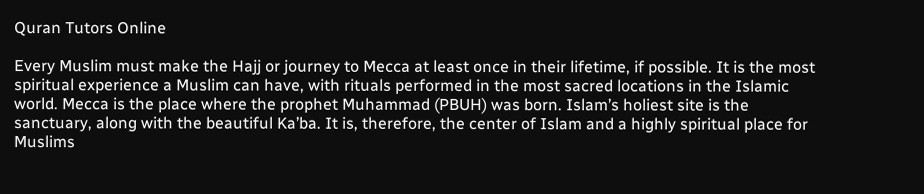Quran Tutors Online

Every Muslim must make the Hajj or journey to Mecca at least once in their lifetime, if possible. It is the most spiritual experience a Muslim can have, with rituals performed in the most sacred locations in the Islamic world. Mecca is the place where the prophet Muhammad (PBUH) was born. Islam’s holiest site is the sanctuary, along with the beautiful Ka’ba. It is, therefore, the center of Islam and a highly spiritual place for Muslims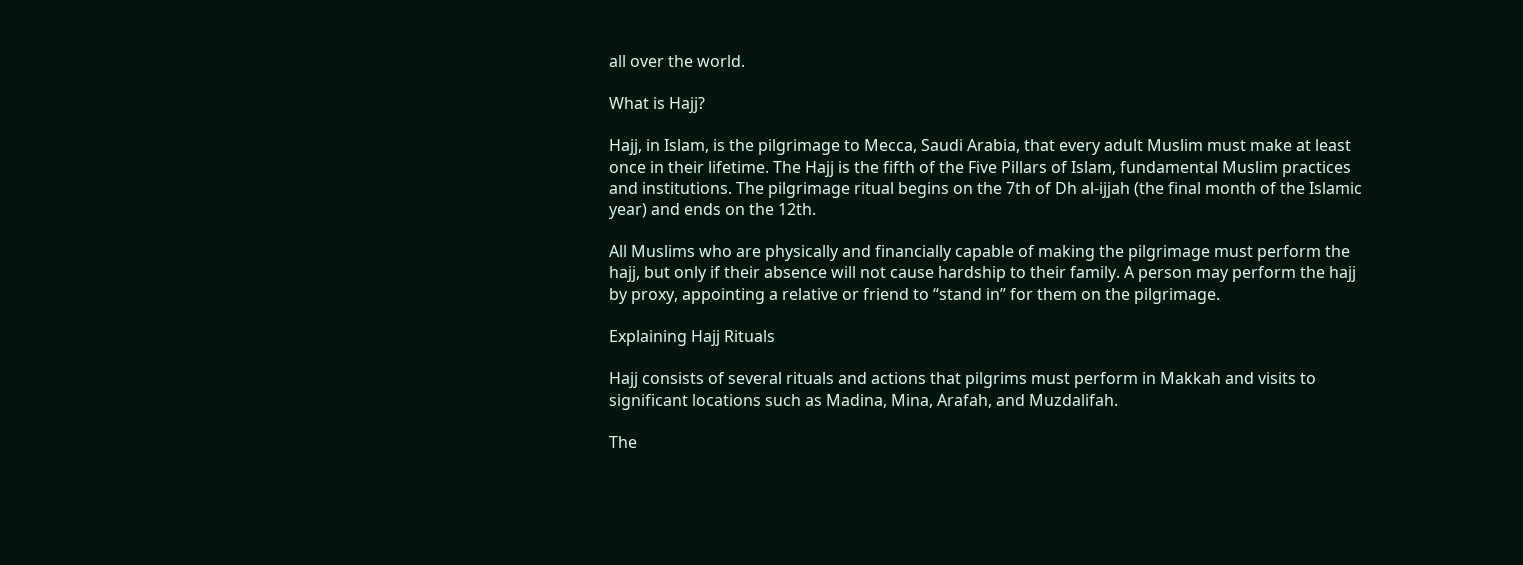all over the world.

What is Hajj?

Hajj, in Islam, is the pilgrimage to Mecca, Saudi Arabia, that every adult Muslim must make at least once in their lifetime. The Hajj is the fifth of the Five Pillars of Islam, fundamental Muslim practices and institutions. The pilgrimage ritual begins on the 7th of Dh al-ijjah (the final month of the Islamic year) and ends on the 12th.

All Muslims who are physically and financially capable of making the pilgrimage must perform the hajj, but only if their absence will not cause hardship to their family. A person may perform the hajj by proxy, appointing a relative or friend to “stand in” for them on the pilgrimage.

Explaining Hajj Rituals

Hajj consists of several rituals and actions that pilgrims must perform in Makkah and visits to significant locations such as Madina, Mina, Arafah, and Muzdalifah.

The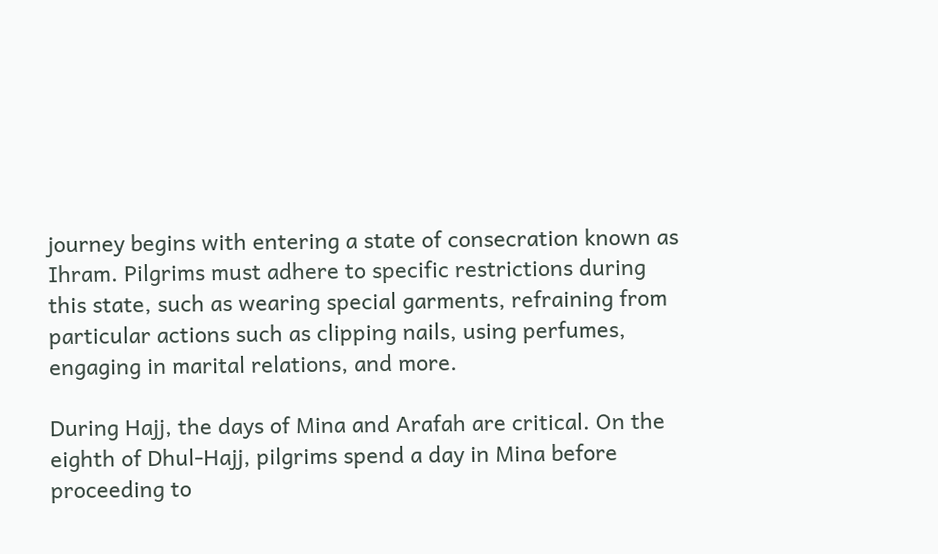journey begins with entering a state of consecration known as Ihram. Pilgrims must adhere to specific restrictions during this state, such as wearing special garments, refraining from particular actions such as clipping nails, using perfumes, engaging in marital relations, and more.

During Hajj, the days of Mina and Arafah are critical. On the eighth of Dhul-Hajj, pilgrims spend a day in Mina before proceeding to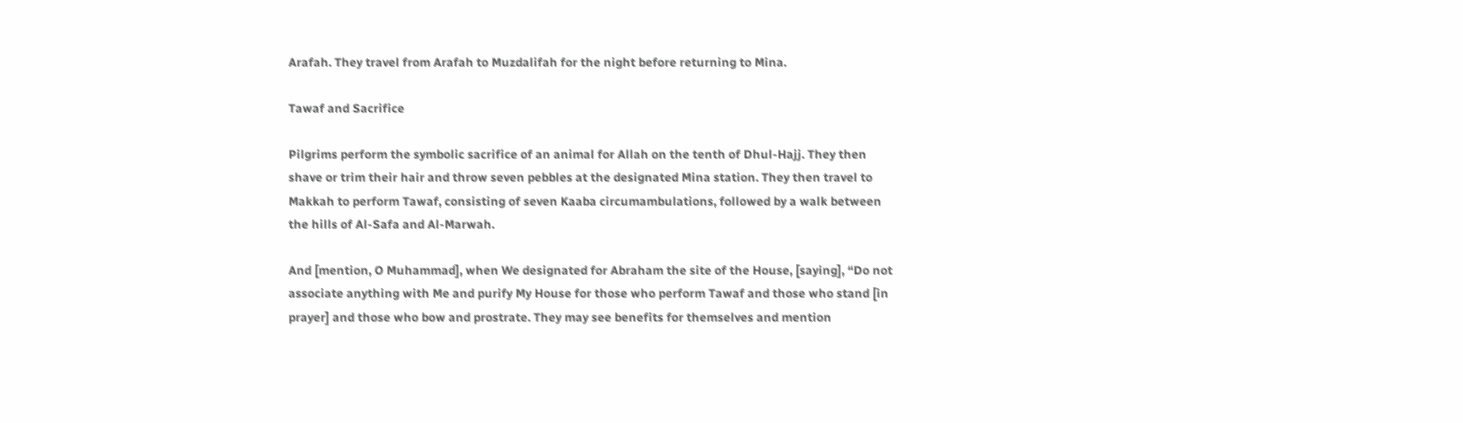Arafah. They travel from Arafah to Muzdalifah for the night before returning to Mina.

Tawaf and Sacrifice

Pilgrims perform the symbolic sacrifice of an animal for Allah on the tenth of Dhul-Hajj. They then shave or trim their hair and throw seven pebbles at the designated Mina station. They then travel to Makkah to perform Tawaf, consisting of seven Kaaba circumambulations, followed by a walk between the hills of Al-Safa and Al-Marwah.

And [mention, O Muhammad], when We designated for Abraham the site of the House, [saying], “Do not associate anything with Me and purify My House for those who perform Tawaf and those who stand [in prayer] and those who bow and prostrate. They may see benefits for themselves and mention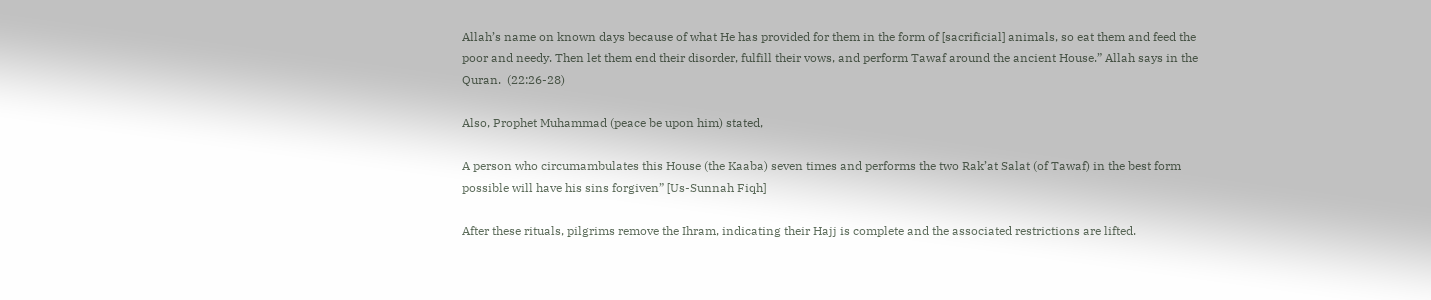Allah’s name on known days because of what He has provided for them in the form of [sacrificial] animals, so eat them and feed the poor and needy. Then let them end their disorder, fulfill their vows, and perform Tawaf around the ancient House.” Allah says in the Quran.  (22:26-28)

Also, Prophet Muhammad (peace be upon him) stated,

A person who circumambulates this House (the Kaaba) seven times and performs the two Rak’at Salat (of Tawaf) in the best form possible will have his sins forgiven” [Us-Sunnah Fiqh]

After these rituals, pilgrims remove the Ihram, indicating their Hajj is complete and the associated restrictions are lifted.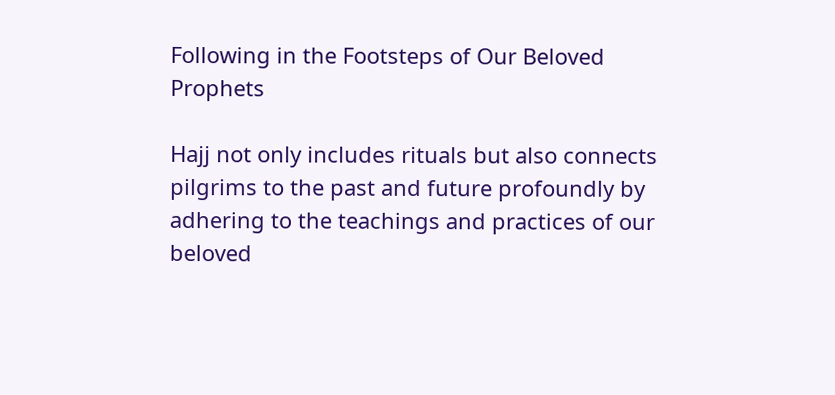Following in the Footsteps of Our Beloved Prophets

Hajj not only includes rituals but also connects pilgrims to the past and future profoundly by adhering to the teachings and practices of our beloved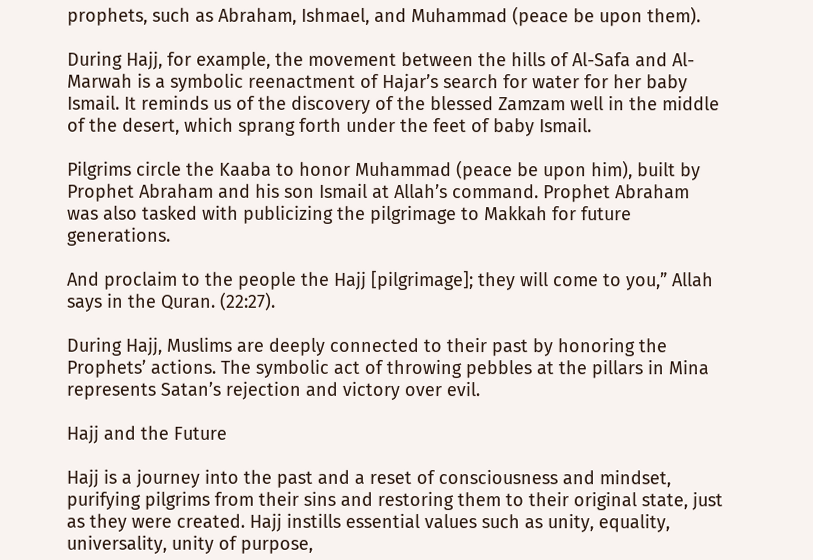prophets, such as Abraham, Ishmael, and Muhammad (peace be upon them).

During Hajj, for example, the movement between the hills of Al-Safa and Al-Marwah is a symbolic reenactment of Hajar’s search for water for her baby Ismail. It reminds us of the discovery of the blessed Zamzam well in the middle of the desert, which sprang forth under the feet of baby Ismail.

Pilgrims circle the Kaaba to honor Muhammad (peace be upon him), built by Prophet Abraham and his son Ismail at Allah’s command. Prophet Abraham was also tasked with publicizing the pilgrimage to Makkah for future generations.

And proclaim to the people the Hajj [pilgrimage]; they will come to you,” Allah says in the Quran. (22:27).

During Hajj, Muslims are deeply connected to their past by honoring the Prophets’ actions. The symbolic act of throwing pebbles at the pillars in Mina represents Satan’s rejection and victory over evil.

Hajj and the Future

Hajj is a journey into the past and a reset of consciousness and mindset, purifying pilgrims from their sins and restoring them to their original state, just as they were created. Hajj instills essential values such as unity, equality, universality, unity of purpose,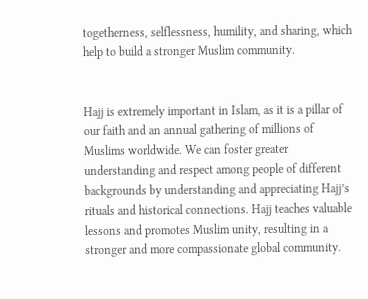togetherness, selflessness, humility, and sharing, which help to build a stronger Muslim community.


Hajj is extremely important in Islam, as it is a pillar of our faith and an annual gathering of millions of Muslims worldwide. We can foster greater understanding and respect among people of different backgrounds by understanding and appreciating Hajj’s rituals and historical connections. Hajj teaches valuable lessons and promotes Muslim unity, resulting in a stronger and more compassionate global community.